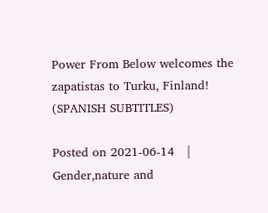Power From Below welcomes the zapatistas to Turku, Finland! (SPANISH SUBTITLES)

Posted on 2021-06-14   |   Gender,nature and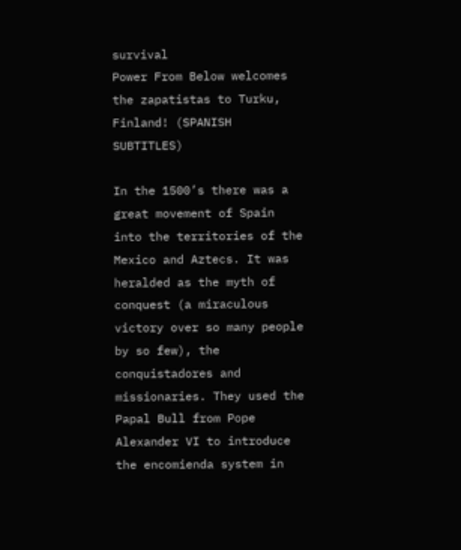survival
Power From Below welcomes the zapatistas to Turku, Finland! (SPANISH SUBTITLES)

In the 1500’s there was a great movement of Spain into the territories of the Mexico and Aztecs. It was heralded as the myth of conquest (a miraculous victory over so many people by so few), the conquistadores and missionaries. They used the Papal Bull from Pope Alexander VI to introduce the encomienda system in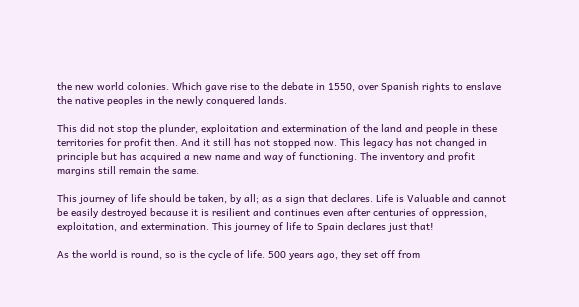the new world colonies. Which gave rise to the debate in 1550, over Spanish rights to enslave the native peoples in the newly conquered lands.

This did not stop the plunder, exploitation and extermination of the land and people in these territories for profit then. And it still has not stopped now. This legacy has not changed in principle but has acquired a new name and way of functioning. The inventory and profit margins still remain the same.

This journey of life should be taken, by all; as a sign that declares. Life is Valuable and cannot be easily destroyed because it is resilient and continues even after centuries of oppression, exploitation, and extermination. This journey of life to Spain declares just that!

As the world is round, so is the cycle of life. 500 years ago, they set off from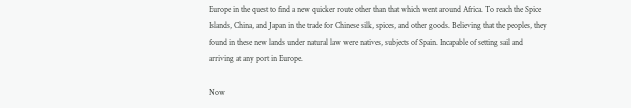Europe in the quest to find a new quicker route other than that which went around Africa. To reach the Spice Islands, China, and Japan in the trade for Chinese silk, spices, and other goods. Believing that the peoples, they found in these new lands under natural law were natives, subjects of Spain. Incapable of setting sail and arriving at any port in Europe.

Now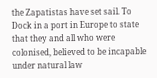the Zapatistas have set sail. To Dock in a port in Europe to state that they and all who were colonised, believed to be incapable under natural law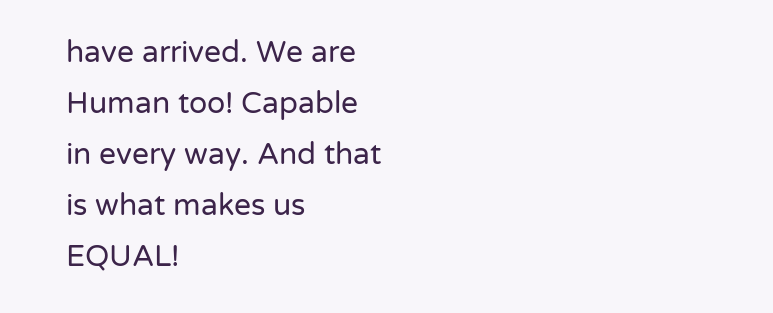have arrived. We are Human too! Capable in every way. And that is what makes us EQUAL!